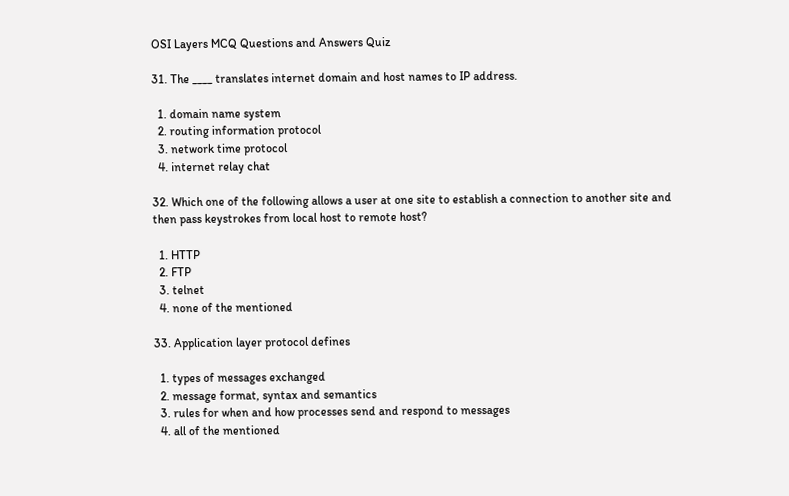OSI Layers MCQ Questions and Answers Quiz

31. The ____ translates internet domain and host names to IP address.

  1. domain name system
  2. routing information protocol
  3. network time protocol
  4. internet relay chat

32. Which one of the following allows a user at one site to establish a connection to another site and then pass keystrokes from local host to remote host?

  1. HTTP
  2. FTP
  3. telnet
  4. none of the mentioned

33. Application layer protocol defines

  1. types of messages exchanged
  2. message format, syntax and semantics
  3. rules for when and how processes send and respond to messages
  4. all of the mentioned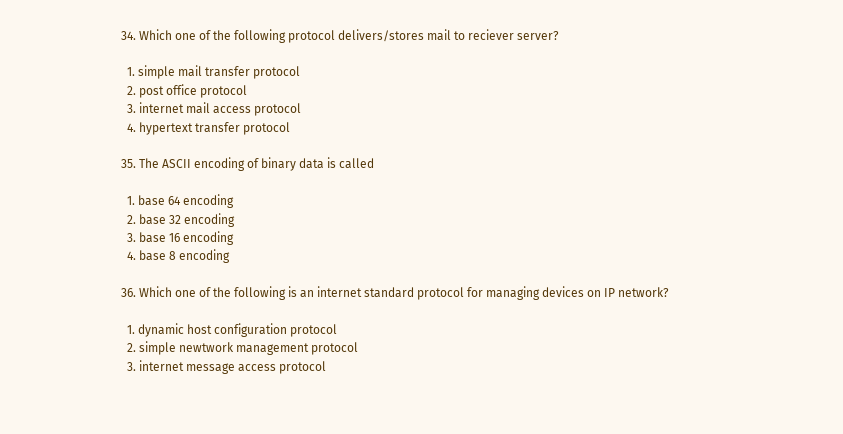34. Which one of the following protocol delivers/stores mail to reciever server?

  1. simple mail transfer protocol
  2. post office protocol
  3. internet mail access protocol
  4. hypertext transfer protocol

35. The ASCII encoding of binary data is called

  1. base 64 encoding
  2. base 32 encoding
  3. base 16 encoding
  4. base 8 encoding

36. Which one of the following is an internet standard protocol for managing devices on IP network?

  1. dynamic host configuration protocol
  2. simple newtwork management protocol
  3. internet message access protocol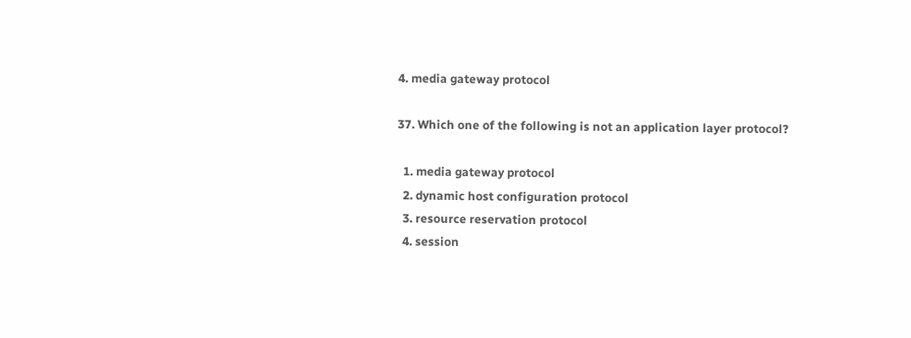4. media gateway protocol

37. Which one of the following is not an application layer protocol?

  1. media gateway protocol
  2. dynamic host configuration protocol
  3. resource reservation protocol
  4. session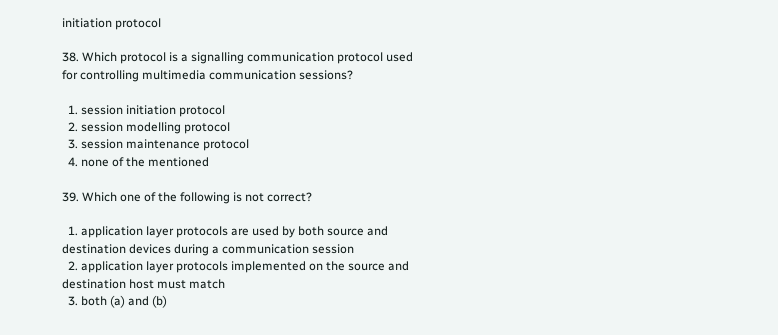initiation protocol

38. Which protocol is a signalling communication protocol used for controlling multimedia communication sessions?

  1. session initiation protocol
  2. session modelling protocol
  3. session maintenance protocol
  4. none of the mentioned

39. Which one of the following is not correct?

  1. application layer protocols are used by both source and destination devices during a communication session
  2. application layer protocols implemented on the source and destination host must match
  3. both (a) and (b)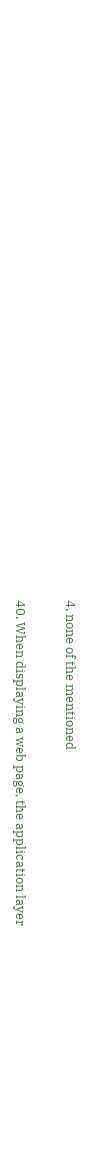4. none of the mentioned

40. When displaying a web page, the application layer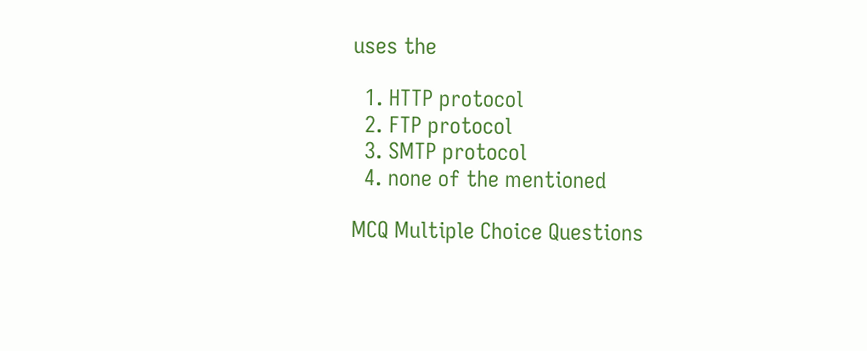uses the

  1. HTTP protocol
  2. FTP protocol
  3. SMTP protocol
  4. none of the mentioned

MCQ Multiple Choice Questions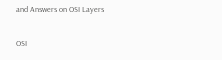and Answers on OSI Layers

OSI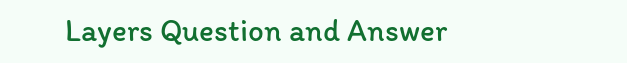Layers Question and Answer